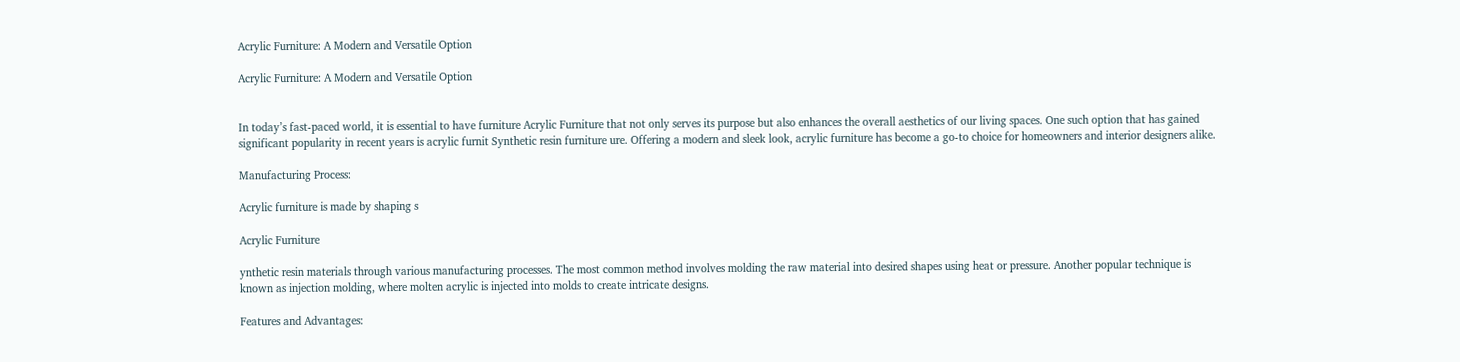Acrylic Furniture: A Modern and Versatile Option

Acrylic Furniture: A Modern and Versatile Option


In today’s fast-paced world, it is essential to have furniture Acrylic Furniture that not only serves its purpose but also enhances the overall aesthetics of our living spaces. One such option that has gained significant popularity in recent years is acrylic furnit Synthetic resin furniture ure. Offering a modern and sleek look, acrylic furniture has become a go-to choice for homeowners and interior designers alike.

Manufacturing Process:

Acrylic furniture is made by shaping s

Acrylic Furniture

ynthetic resin materials through various manufacturing processes. The most common method involves molding the raw material into desired shapes using heat or pressure. Another popular technique is known as injection molding, where molten acrylic is injected into molds to create intricate designs.

Features and Advantages: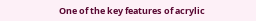One of the key features of acrylic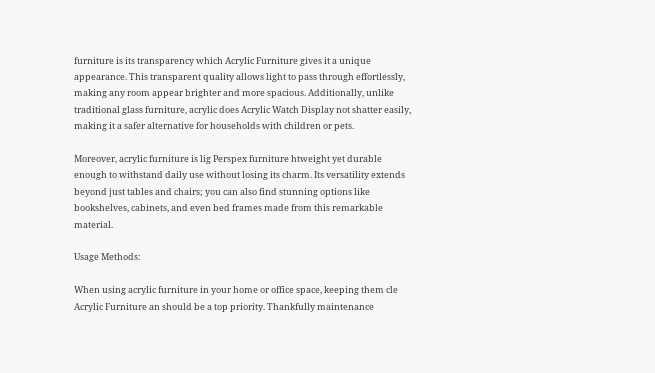furniture is its transparency which Acrylic Furniture gives it a unique appearance. This transparent quality allows light to pass through effortlessly, making any room appear brighter and more spacious. Additionally, unlike traditional glass furniture, acrylic does Acrylic Watch Display not shatter easily, making it a safer alternative for households with children or pets.

Moreover, acrylic furniture is lig Perspex furniture htweight yet durable enough to withstand daily use without losing its charm. Its versatility extends beyond just tables and chairs; you can also find stunning options like bookshelves, cabinets, and even bed frames made from this remarkable material.

Usage Methods:

When using acrylic furniture in your home or office space, keeping them cle Acrylic Furniture an should be a top priority. Thankfully maintenance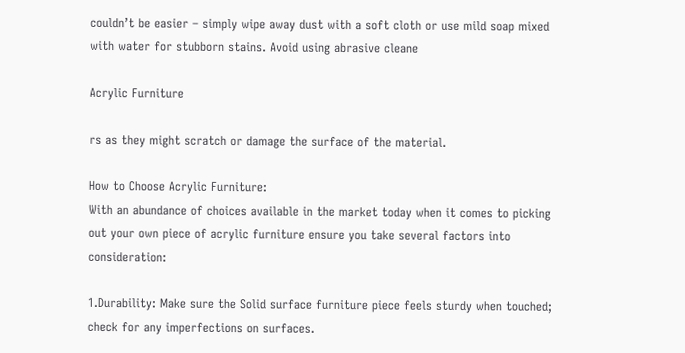couldn’t be easier – simply wipe away dust with a soft cloth or use mild soap mixed with water for stubborn stains. Avoid using abrasive cleane

Acrylic Furniture

rs as they might scratch or damage the surface of the material.

How to Choose Acrylic Furniture:
With an abundance of choices available in the market today when it comes to picking out your own piece of acrylic furniture ensure you take several factors into consideration:

1.Durability: Make sure the Solid surface furniture piece feels sturdy when touched; check for any imperfections on surfaces.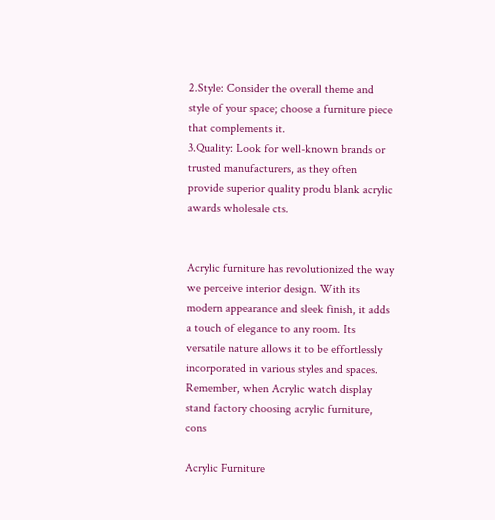2.Style: Consider the overall theme and style of your space; choose a furniture piece that complements it.
3.Quality: Look for well-known brands or trusted manufacturers, as they often provide superior quality produ blank acrylic awards wholesale cts.


Acrylic furniture has revolutionized the way we perceive interior design. With its modern appearance and sleek finish, it adds a touch of elegance to any room. Its versatile nature allows it to be effortlessly incorporated in various styles and spaces. Remember, when Acrylic watch display stand factory choosing acrylic furniture, cons

Acrylic Furniture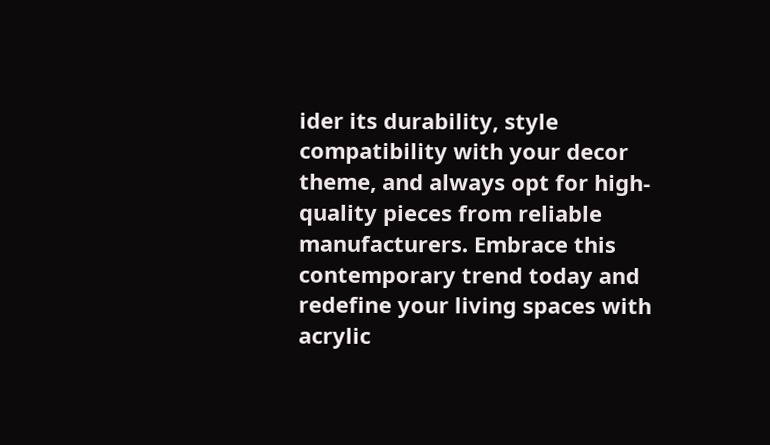ider its durability, style compatibility with your decor theme, and always opt for high-quality pieces from reliable manufacturers. Embrace this contemporary trend today and redefine your living spaces with acrylic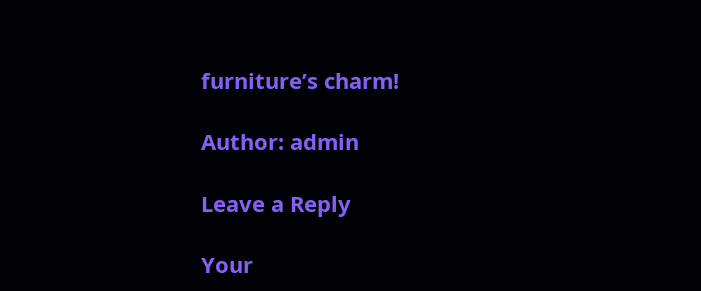furniture’s charm!

Author: admin

Leave a Reply

Your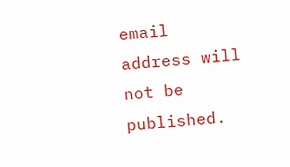email address will not be published.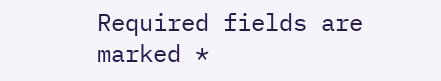Required fields are marked *